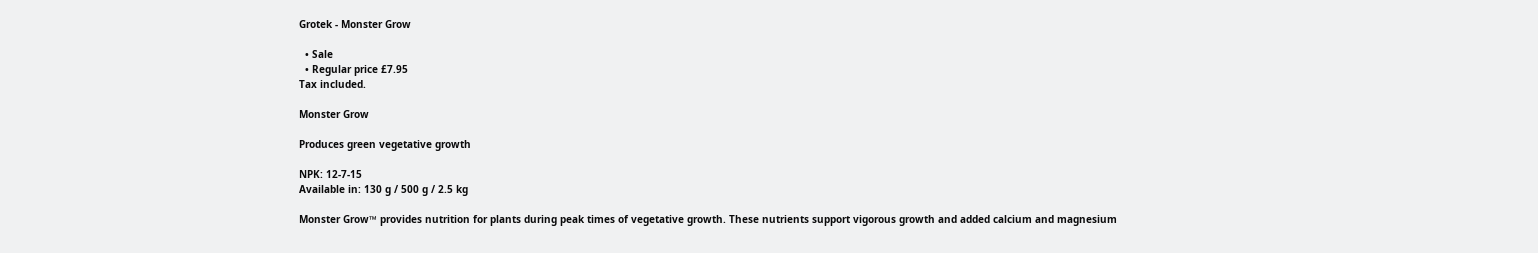Grotek - Monster Grow

  • Sale
  • Regular price £7.95
Tax included.

Monster Grow

Produces green vegetative growth

NPK: 12-7-15
Available in: 130 g / 500 g / 2.5 kg

Monster Grow™ provides nutrition for plants during peak times of vegetative growth. These nutrients support vigorous growth and added calcium and magnesium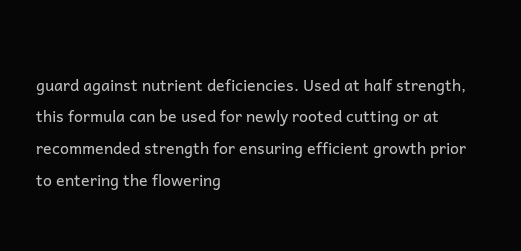guard against nutrient deficiencies. Used at half strength, this formula can be used for newly rooted cutting or at recommended strength for ensuring efficient growth prior to entering the flowering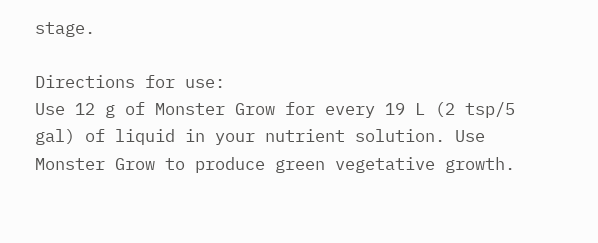stage.

Directions for use:
Use 12 g of Monster Grow for every 19 L (2 tsp/5 gal) of liquid in your nutrient solution. Use Monster Grow to produce green vegetative growth.